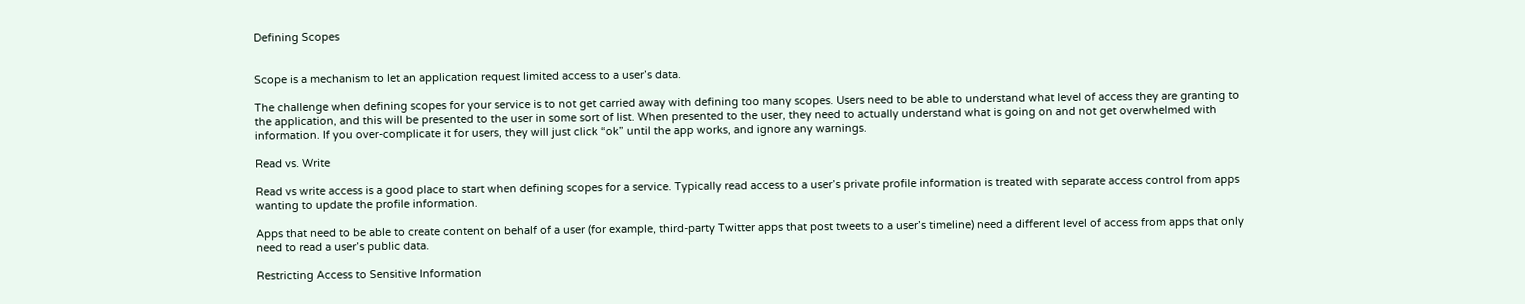Defining Scopes


Scope is a mechanism to let an application request limited access to a user’s data.

The challenge when defining scopes for your service is to not get carried away with defining too many scopes. Users need to be able to understand what level of access they are granting to the application, and this will be presented to the user in some sort of list. When presented to the user, they need to actually understand what is going on and not get overwhelmed with information. If you over-complicate it for users, they will just click “ok” until the app works, and ignore any warnings.

Read vs. Write

Read vs write access is a good place to start when defining scopes for a service. Typically read access to a user’s private profile information is treated with separate access control from apps wanting to update the profile information.

Apps that need to be able to create content on behalf of a user (for example, third-party Twitter apps that post tweets to a user’s timeline) need a different level of access from apps that only need to read a user’s public data.

Restricting Access to Sensitive Information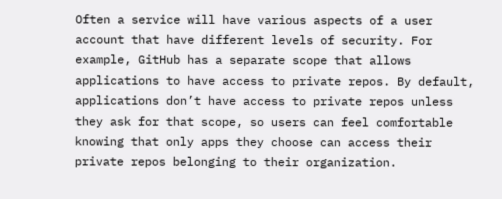Often a service will have various aspects of a user account that have different levels of security. For example, GitHub has a separate scope that allows applications to have access to private repos. By default, applications don’t have access to private repos unless they ask for that scope, so users can feel comfortable knowing that only apps they choose can access their private repos belonging to their organization.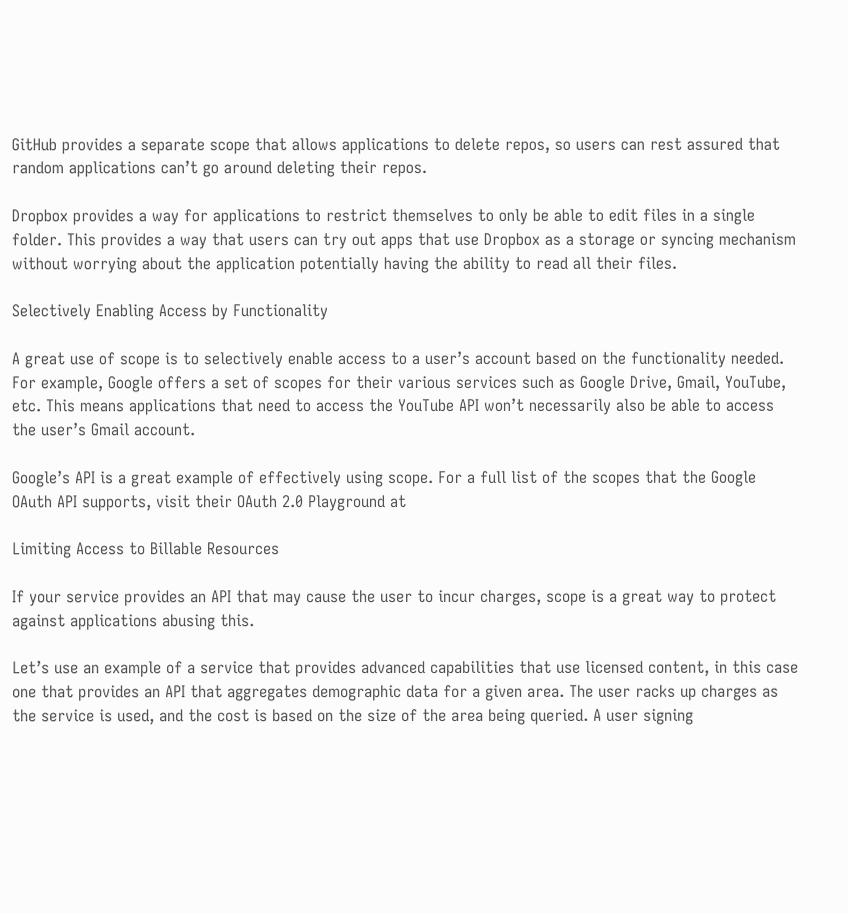GitHub provides a separate scope that allows applications to delete repos, so users can rest assured that random applications can’t go around deleting their repos.

Dropbox provides a way for applications to restrict themselves to only be able to edit files in a single folder. This provides a way that users can try out apps that use Dropbox as a storage or syncing mechanism without worrying about the application potentially having the ability to read all their files.

Selectively Enabling Access by Functionality

A great use of scope is to selectively enable access to a user’s account based on the functionality needed. For example, Google offers a set of scopes for their various services such as Google Drive, Gmail, YouTube, etc. This means applications that need to access the YouTube API won’t necessarily also be able to access the user’s Gmail account.

Google’s API is a great example of effectively using scope. For a full list of the scopes that the Google OAuth API supports, visit their OAuth 2.0 Playground at

Limiting Access to Billable Resources

If your service provides an API that may cause the user to incur charges, scope is a great way to protect against applications abusing this.

Let’s use an example of a service that provides advanced capabilities that use licensed content, in this case one that provides an API that aggregates demographic data for a given area. The user racks up charges as the service is used, and the cost is based on the size of the area being queried. A user signing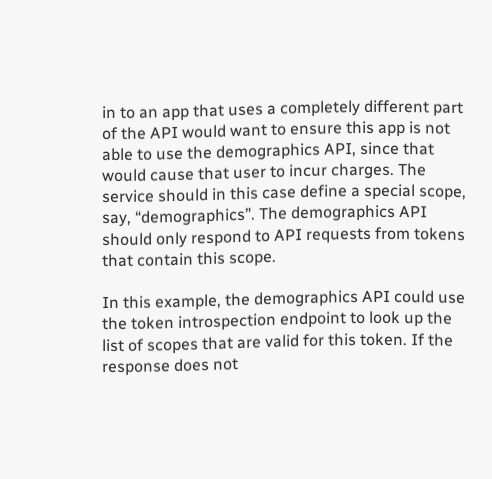in to an app that uses a completely different part of the API would want to ensure this app is not able to use the demographics API, since that would cause that user to incur charges. The service should in this case define a special scope, say, “demographics”. The demographics API should only respond to API requests from tokens that contain this scope.

In this example, the demographics API could use the token introspection endpoint to look up the list of scopes that are valid for this token. If the response does not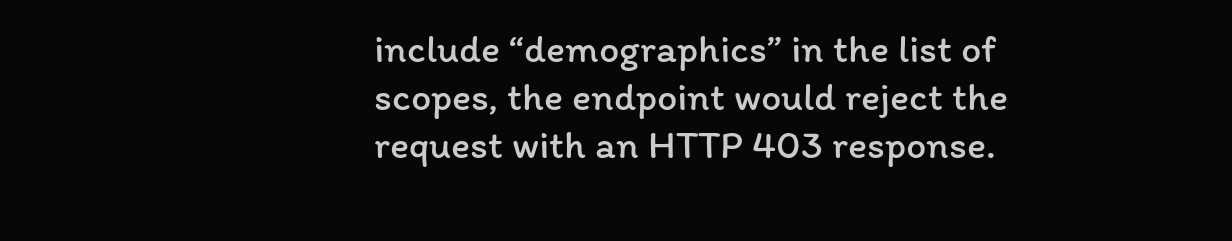include “demographics” in the list of scopes, the endpoint would reject the request with an HTTP 403 response.